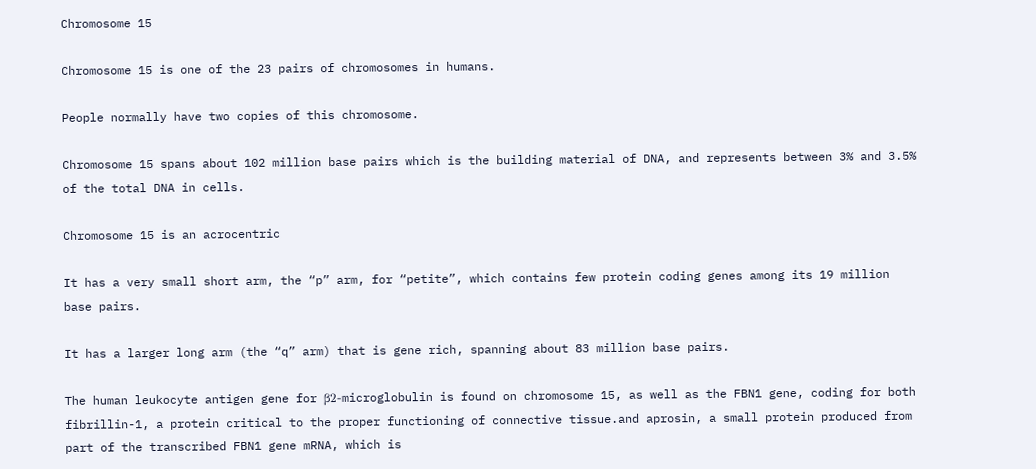Chromosome 15

Chromosome 15 is one of the 23 pairs of chromosomes in humans.

People normally have two copies of this chromosome.

Chromosome 15 spans about 102 million base pairs which is the building material of DNA, and represents between 3% and 3.5% of the total DNA in cells.

Chromosome 15 is an acrocentric

It has a very small short arm, the “p” arm, for “petite”, which contains few protein coding genes among its 19 million base pairs.

It has a larger long arm (the “q” arm) that is gene rich, spanning about 83 million base pairs.

The human leukocyte antigen gene for β2-microglobulin is found on chromosome 15, as well as the FBN1 gene, coding for both fibrillin-1, a protein critical to the proper functioning of connective tissue.and aprosin, a small protein produced from part of the transcribed FBN1 gene mRNA, which is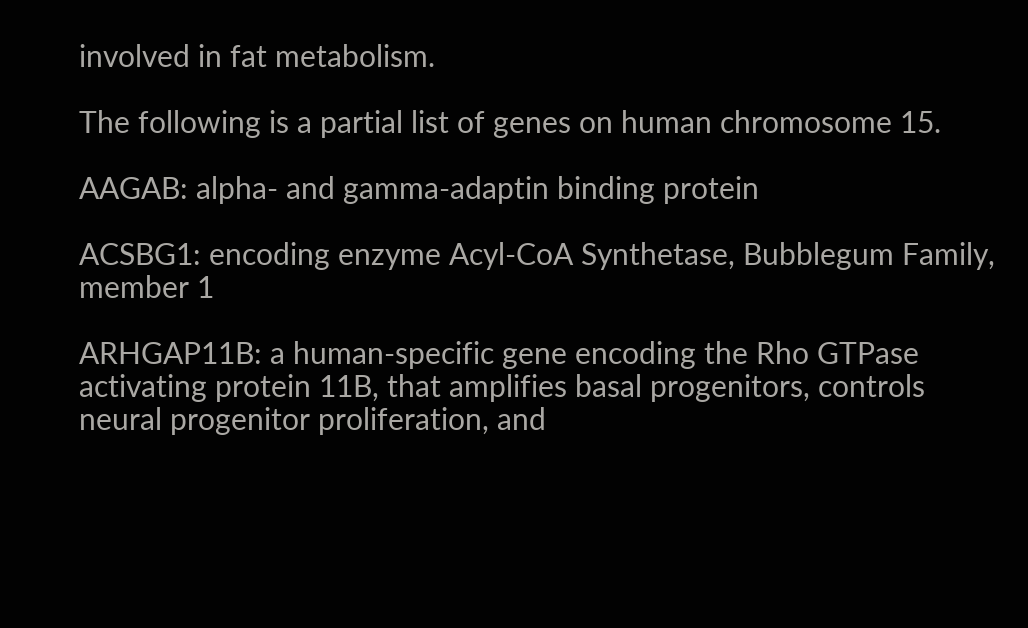involved in fat metabolism.

The following is a partial list of genes on human chromosome 15.

AAGAB: alpha- and gamma-adaptin binding protein

ACSBG1: encoding enzyme Acyl-CoA Synthetase, Bubblegum Family, member 1

ARHGAP11B: a human-specific gene encoding the Rho GTPase activating protein 11B, that amplifies basal progenitors, controls neural progenitor proliferation, and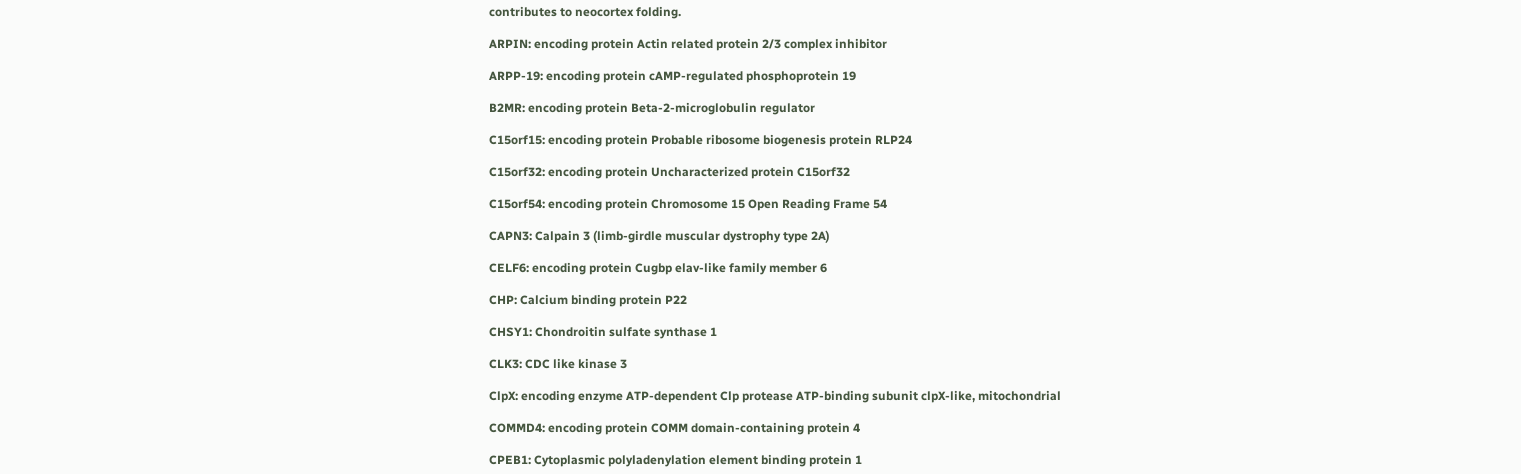contributes to neocortex folding.

ARPIN: encoding protein Actin related protein 2/3 complex inhibitor

ARPP-19: encoding protein cAMP-regulated phosphoprotein 19

B2MR: encoding protein Beta-2-microglobulin regulator

C15orf15: encoding protein Probable ribosome biogenesis protein RLP24

C15orf32: encoding protein Uncharacterized protein C15orf32

C15orf54: encoding protein Chromosome 15 Open Reading Frame 54

CAPN3: Calpain 3 (limb-girdle muscular dystrophy type 2A)

CELF6: encoding protein Cugbp elav-like family member 6

CHP: Calcium binding protein P22

CHSY1: Chondroitin sulfate synthase 1

CLK3: CDC like kinase 3

ClpX: encoding enzyme ATP-dependent Clp protease ATP-binding subunit clpX-like, mitochondrial

COMMD4: encoding protein COMM domain-containing protein 4

CPEB1: Cytoplasmic polyladenylation element binding protein 1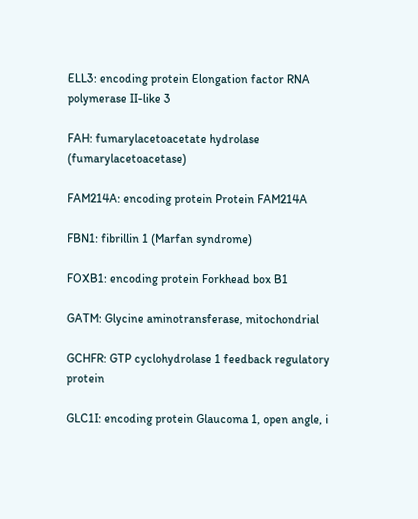ELL3: encoding protein Elongation factor RNA polymerase II-like 3

FAH: fumarylacetoacetate hydrolase (fumarylacetoacetase)

FAM214A: encoding protein Protein FAM214A

FBN1: fibrillin 1 (Marfan syndrome)

FOXB1: encoding protein Forkhead box B1

GATM: Glycine aminotransferase, mitochondrial

GCHFR: GTP cyclohydrolase 1 feedback regulatory protein

GLC1I: encoding protein Glaucoma 1, open angle, i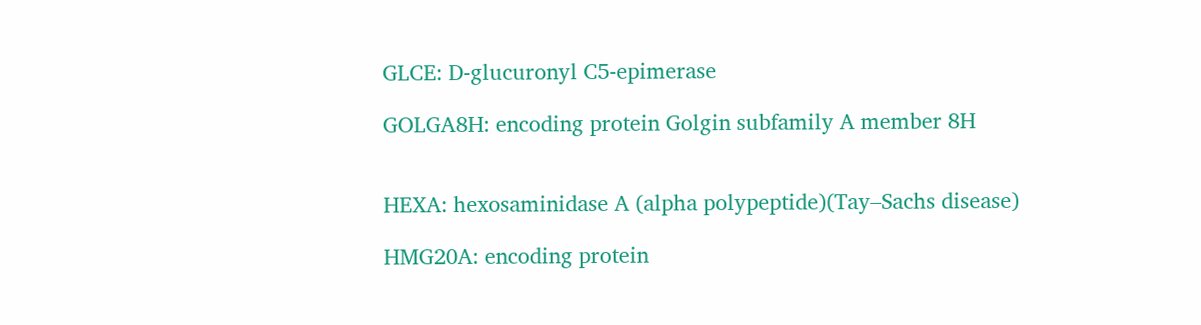GLCE: D-glucuronyl C5-epimerase

GOLGA8H: encoding protein Golgin subfamily A member 8H


HEXA: hexosaminidase A (alpha polypeptide)(Tay–Sachs disease)

HMG20A: encoding protein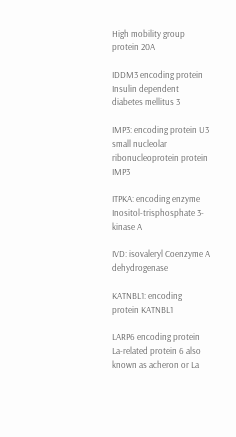High mobility group protein 20A

IDDM3 encoding protein Insulin dependent diabetes mellitus 3

IMP3: encoding protein U3 small nucleolar ribonucleoprotein protein IMP3

ITPKA: encoding enzyme Inositol-trisphosphate 3-kinase A

IVD: isovaleryl Coenzyme A dehydrogenase

KATNBL1: encoding protein KATNBL1

LARP6 encoding protein La-related protein 6 also known as acheron or La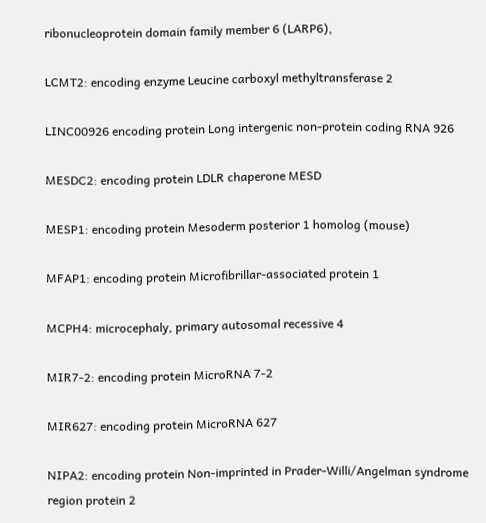ribonucleoprotein domain family member 6 (LARP6),

LCMT2: encoding enzyme Leucine carboxyl methyltransferase 2

LINC00926 encoding protein Long intergenic non-protein coding RNA 926

MESDC2: encoding protein LDLR chaperone MESD

MESP1: encoding protein Mesoderm posterior 1 homolog (mouse)

MFAP1: encoding protein Microfibrillar-associated protein 1

MCPH4: microcephaly, primary autosomal recessive 4

MIR7-2: encoding protein MicroRNA 7-2

MIR627: encoding protein MicroRNA 627

NIPA2: encoding protein Non-imprinted in Prader-Willi/Angelman syndrome region protein 2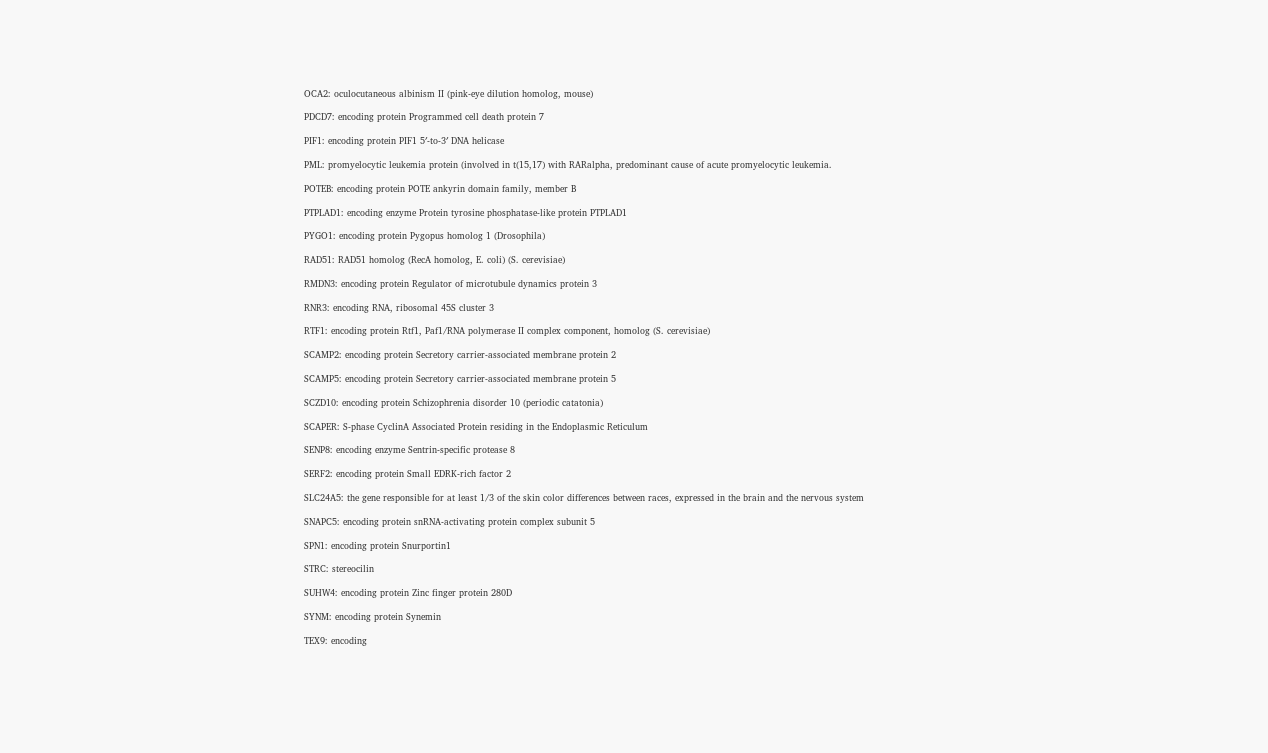OCA2: oculocutaneous albinism II (pink-eye dilution homolog, mouse)

PDCD7: encoding protein Programmed cell death protein 7

PIF1: encoding protein PIF1 5′-to-3′ DNA helicase

PML: promyelocytic leukemia protein (involved in t(15,17) with RARalpha, predominant cause of acute promyelocytic leukemia.

POTEB: encoding protein POTE ankyrin domain family, member B

PTPLAD1: encoding enzyme Protein tyrosine phosphatase-like protein PTPLAD1

PYGO1: encoding protein Pygopus homolog 1 (Drosophila)

RAD51: RAD51 homolog (RecA homolog, E. coli) (S. cerevisiae)

RMDN3: encoding protein Regulator of microtubule dynamics protein 3

RNR3: encoding RNA, ribosomal 45S cluster 3

RTF1: encoding protein Rtf1, Paf1/RNA polymerase II complex component, homolog (S. cerevisiae)

SCAMP2: encoding protein Secretory carrier-associated membrane protein 2

SCAMP5: encoding protein Secretory carrier-associated membrane protein 5

SCZD10: encoding protein Schizophrenia disorder 10 (periodic catatonia)

SCAPER: S-phase CyclinA Associated Protein residing in the Endoplasmic Reticulum

SENP8: encoding enzyme Sentrin-specific protease 8

SERF2: encoding protein Small EDRK-rich factor 2

SLC24A5: the gene responsible for at least 1/3 of the skin color differences between races, expressed in the brain and the nervous system

SNAPC5: encoding protein snRNA-activating protein complex subunit 5

SPN1: encoding protein Snurportin1

STRC: stereocilin

SUHW4: encoding protein Zinc finger protein 280D

SYNM: encoding protein Synemin

TEX9: encoding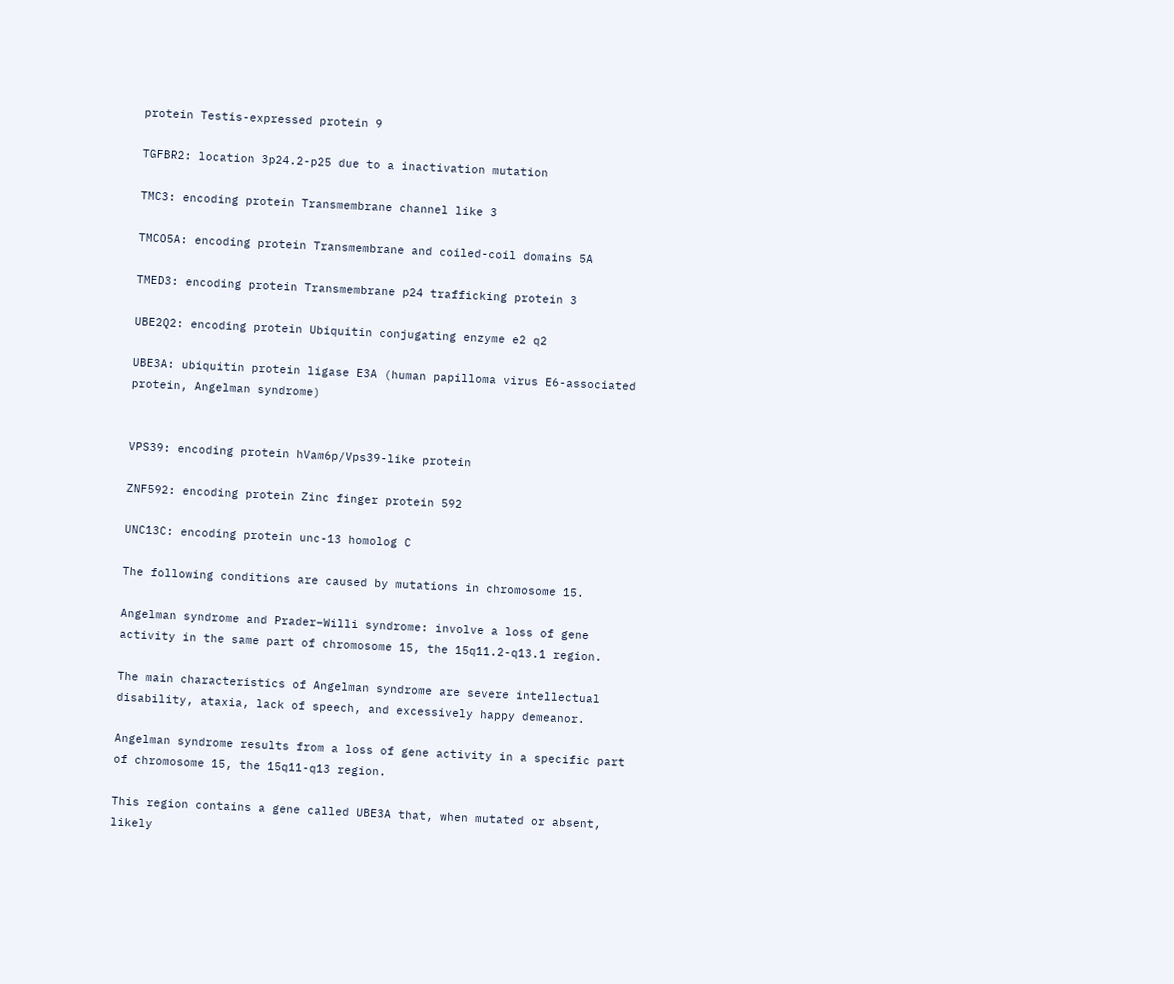protein Testis-expressed protein 9

TGFBR2: location 3p24.2-p25 due to a inactivation mutation

TMC3: encoding protein Transmembrane channel like 3

TMCO5A: encoding protein Transmembrane and coiled-coil domains 5A

TMED3: encoding protein Transmembrane p24 trafficking protein 3

UBE2Q2: encoding protein Ubiquitin conjugating enzyme e2 q2

UBE3A: ubiquitin protein ligase E3A (human papilloma virus E6-associated protein, Angelman syndrome)


VPS39: encoding protein hVam6p/Vps39-like protein

ZNF592: encoding protein Zinc finger protein 592

UNC13C: encoding protein unc-13 homolog C

The following conditions are caused by mutations in chromosome 15.

Angelman syndrome and Prader–Willi syndrome: involve a loss of gene activity in the same part of chromosome 15, the 15q11.2-q13.1 region.

The main characteristics of Angelman syndrome are severe intellectual disability, ataxia, lack of speech, and excessively happy demeanor.

Angelman syndrome results from a loss of gene activity in a specific part of chromosome 15, the 15q11-q13 region.

This region contains a gene called UBE3A that, when mutated or absent, likely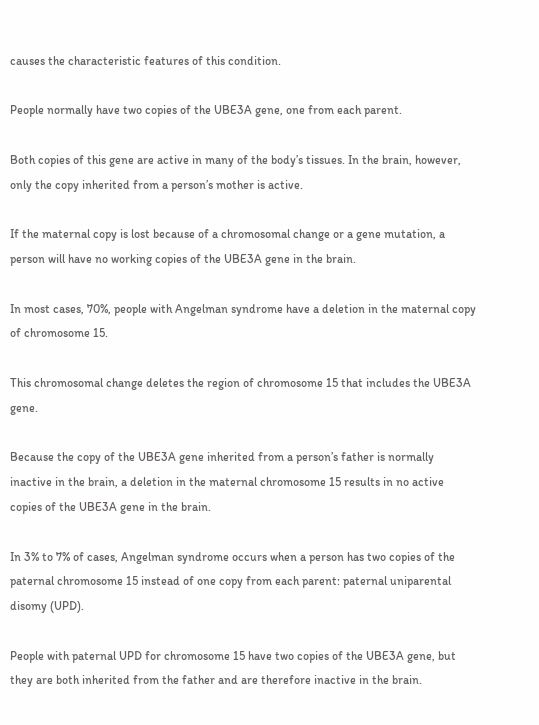causes the characteristic features of this condition.

People normally have two copies of the UBE3A gene, one from each parent.

Both copies of this gene are active in many of the body’s tissues. In the brain, however, only the copy inherited from a person’s mother is active.

If the maternal copy is lost because of a chromosomal change or a gene mutation, a person will have no working copies of the UBE3A gene in the brain.

In most cases, 70%, people with Angelman syndrome have a deletion in the maternal copy of chromosome 15.

This chromosomal change deletes the region of chromosome 15 that includes the UBE3A gene.

Because the copy of the UBE3A gene inherited from a person’s father is normally inactive in the brain, a deletion in the maternal chromosome 15 results in no active copies of the UBE3A gene in the brain.

In 3% to 7% of cases, Angelman syndrome occurs when a person has two copies of the paternal chromosome 15 instead of one copy from each parent: paternal uniparental disomy (UPD).

People with paternal UPD for chromosome 15 have two copies of the UBE3A gene, but they are both inherited from the father and are therefore inactive in the brain.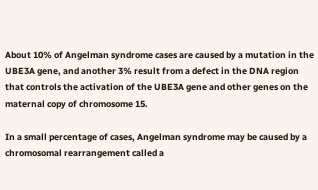About 10% of Angelman syndrome cases are caused by a mutation in the UBE3A gene, and another 3% result from a defect in the DNA region that controls the activation of the UBE3A gene and other genes on the maternal copy of chromosome 15.

In a small percentage of cases, Angelman syndrome may be caused by a chromosomal rearrangement called a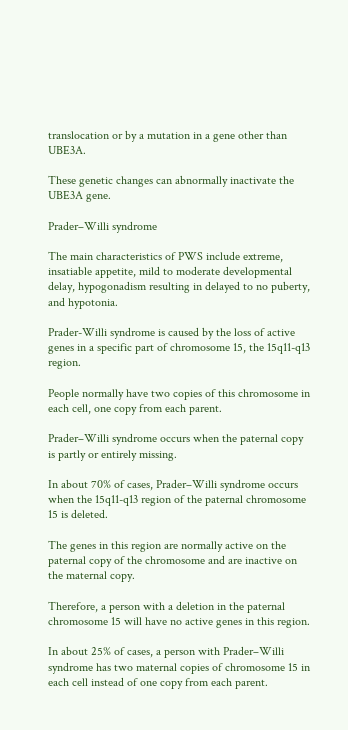translocation or by a mutation in a gene other than UBE3A.

These genetic changes can abnormally inactivate the UBE3A gene.

Prader–Willi syndrome

The main characteristics of PWS include extreme, insatiable appetite, mild to moderate developmental delay, hypogonadism resulting in delayed to no puberty, and hypotonia.

Prader-Willi syndrome is caused by the loss of active genes in a specific part of chromosome 15, the 15q11-q13 region.

People normally have two copies of this chromosome in each cell, one copy from each parent.

Prader–Willi syndrome occurs when the paternal copy is partly or entirely missing.

In about 70% of cases, Prader–Willi syndrome occurs when the 15q11-q13 region of the paternal chromosome 15 is deleted.

The genes in this region are normally active on the paternal copy of the chromosome and are inactive on the maternal copy.

Therefore, a person with a deletion in the paternal chromosome 15 will have no active genes in this region.

In about 25% of cases, a person with Prader–Willi syndrome has two maternal copies of chromosome 15 in each cell instead of one copy from each parent.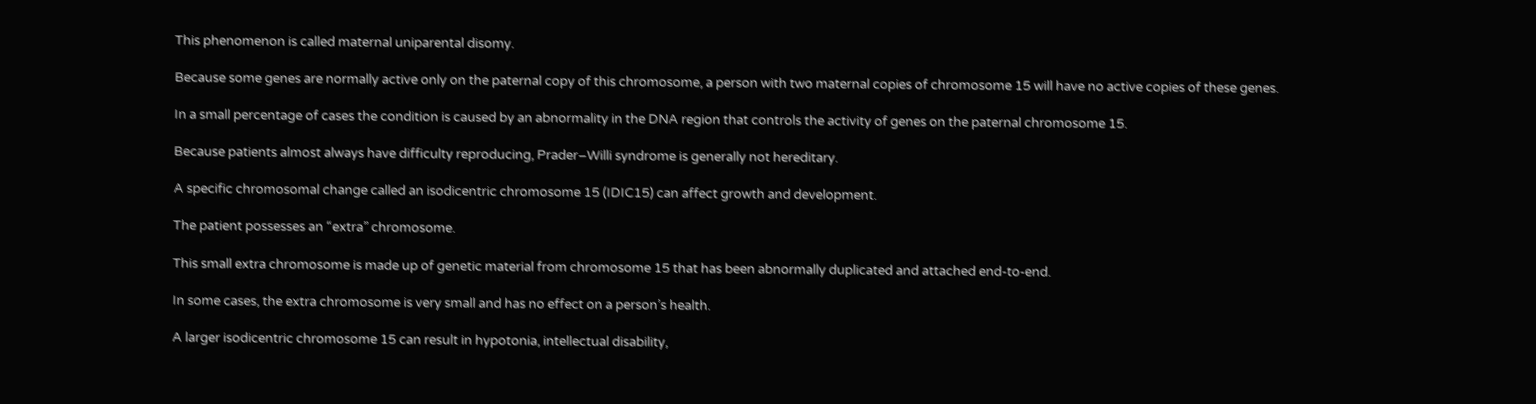This phenomenon is called maternal uniparental disomy.

Because some genes are normally active only on the paternal copy of this chromosome, a person with two maternal copies of chromosome 15 will have no active copies of these genes.

In a small percentage of cases the condition is caused by an abnormality in the DNA region that controls the activity of genes on the paternal chromosome 15.

Because patients almost always have difficulty reproducing, Prader–Willi syndrome is generally not hereditary.

A specific chromosomal change called an isodicentric chromosome 15 (IDIC15) can affect growth and development.

The patient possesses an “extra” chromosome.

This small extra chromosome is made up of genetic material from chromosome 15 that has been abnormally duplicated and attached end-to-end.

In some cases, the extra chromosome is very small and has no effect on a person’s health.

A larger isodicentric chromosome 15 can result in hypotonia, intellectual disability,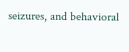seizures, and behavioral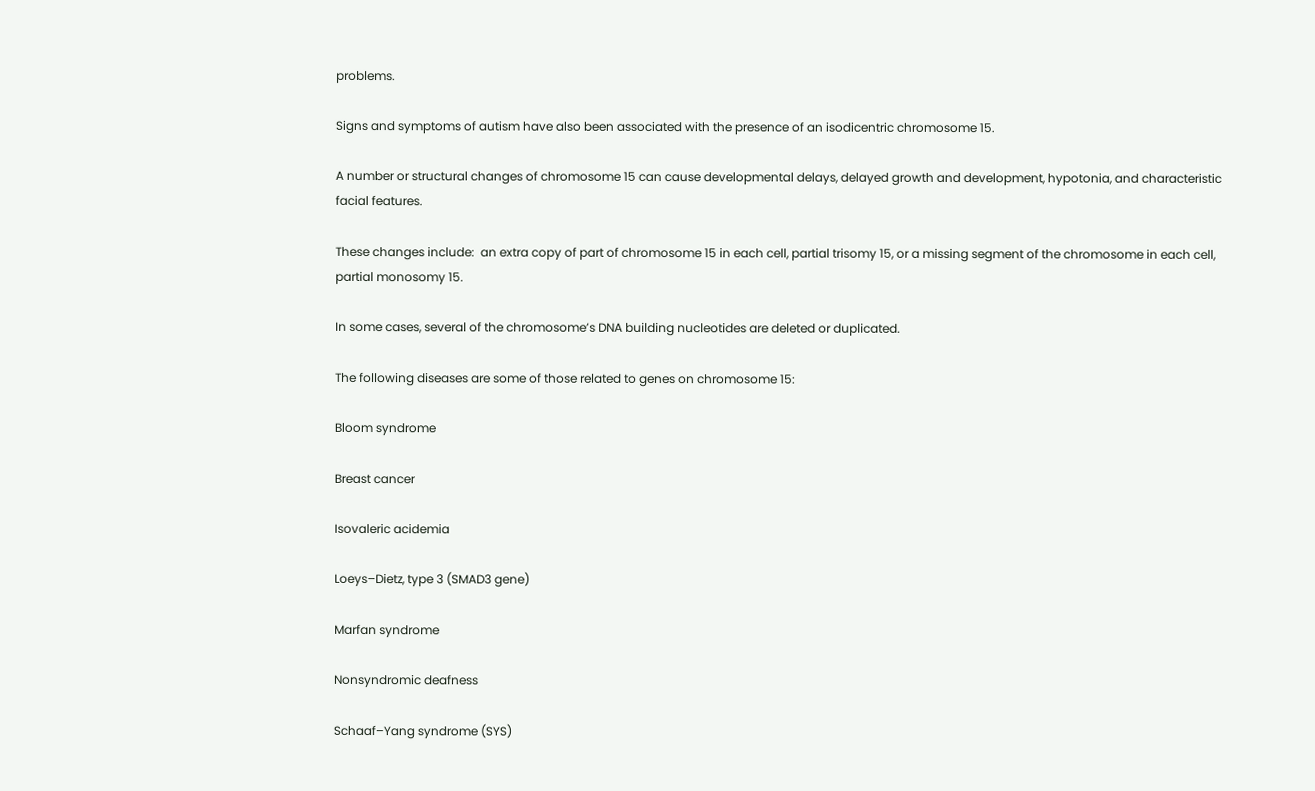problems.

Signs and symptoms of autism have also been associated with the presence of an isodicentric chromosome 15.

A number or structural changes of chromosome 15 can cause developmental delays, delayed growth and development, hypotonia, and characteristic facial features.

These changes include:  an extra copy of part of chromosome 15 in each cell, partial trisomy 15, or a missing segment of the chromosome in each cell, partial monosomy 15.

In some cases, several of the chromosome’s DNA building nucleotides are deleted or duplicated.

The following diseases are some of those related to genes on chromosome 15:

Bloom syndrome

Breast cancer

Isovaleric acidemia

Loeys–Dietz, type 3 (SMAD3 gene)

Marfan syndrome

Nonsyndromic deafness

Schaaf–Yang syndrome (SYS)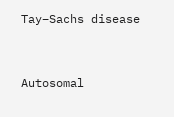Tay–Sachs disease


Autosomal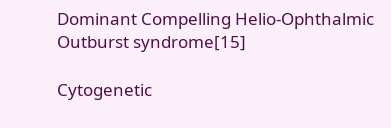Dominant Compelling Helio-Ophthalmic Outburst syndrome[15]

Cytogenetic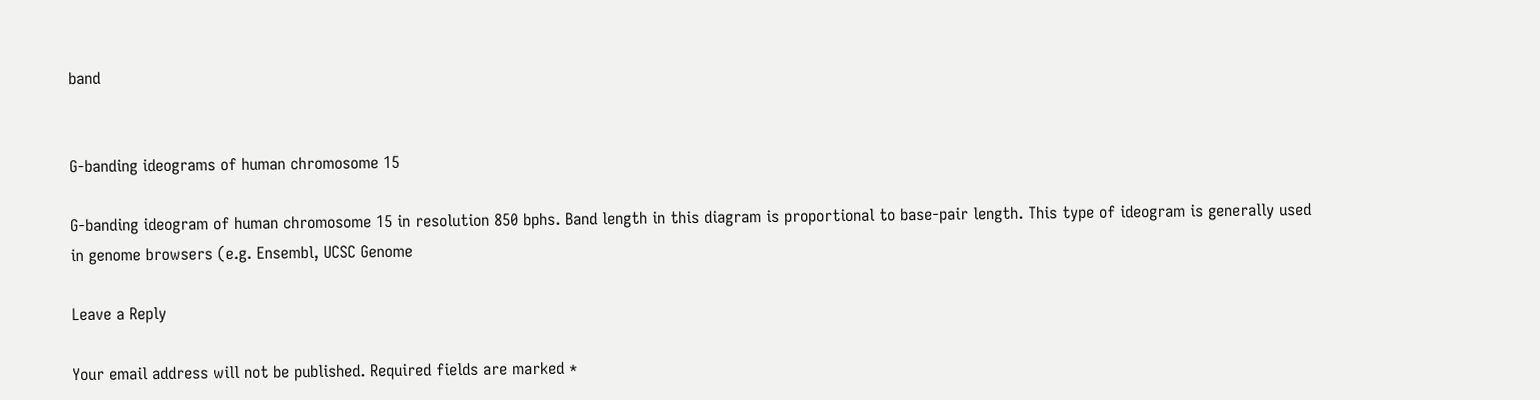band


G-banding ideograms of human chromosome 15

G-banding ideogram of human chromosome 15 in resolution 850 bphs. Band length in this diagram is proportional to base-pair length. This type of ideogram is generally used in genome browsers (e.g. Ensembl, UCSC Genome

Leave a Reply

Your email address will not be published. Required fields are marked *